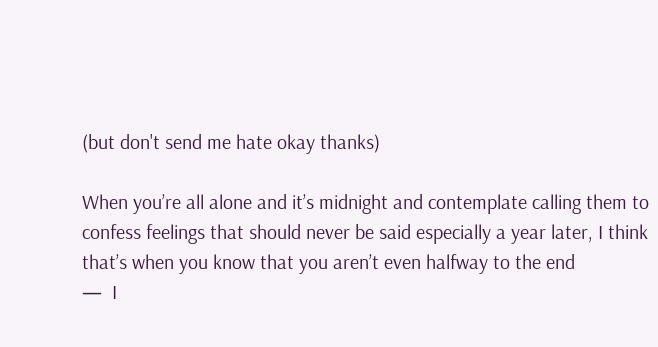(but don't send me hate okay thanks)

When you’re all alone and it’s midnight and contemplate calling them to confess feelings that should never be said especially a year later, I think that’s when you know that you aren’t even halfway to the end
—  I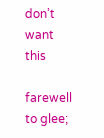don’t want this

farewell to glee;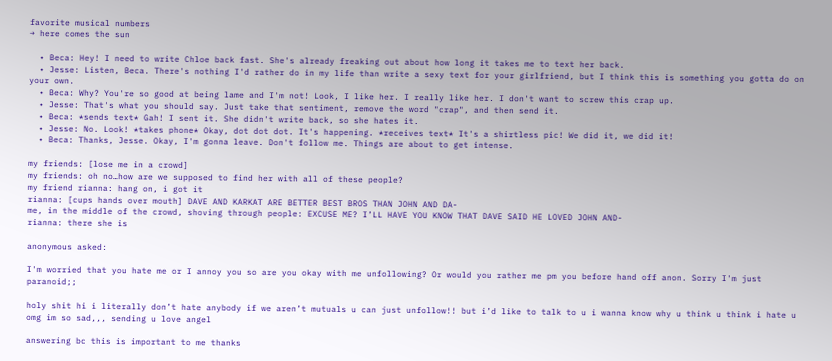favorite musical numbers
→ here comes the sun

  • Beca: Hey! I need to write Chloe back fast. She's already freaking out about how long it takes me to text her back.
  • Jesse: Listen, Beca. There's nothing I'd rather do in my life than write a sexy text for your girlfriend, but I think this is something you gotta do on your own.
  • Beca: Why? You're so good at being lame and I'm not! Look, I like her. I really like her. I don't want to screw this crap up.
  • Jesse: That's what you should say. Just take that sentiment, remove the word "crap", and then send it.
  • Beca: *sends text* Gah! I sent it. She didn't write back, so she hates it.
  • Jesse: No. Look! *takes phone* Okay, dot dot dot. It's happening. *receives text* It's a shirtless pic! We did it, we did it!
  • Beca: Thanks, Jesse. Okay, I'm gonna leave. Don't follow me. Things are about to get intense.

my friends: [lose me in a crowd]
my friends: oh no…how are we supposed to find her with all of these people?
my friend rianna: hang on, i got it
rianna: [cups hands over mouth] DAVE AND KARKAT ARE BETTER BEST BROS THAN JOHN AND DA-
me, in the middle of the crowd, shoving through people: EXCUSE ME? I’LL HAVE YOU KNOW THAT DAVE SAID HE LOVED JOHN AND-
rianna: there she is

anonymous asked:

I'm worried that you hate me or I annoy you so are you okay with me unfollowing? Or would you rather me pm you before hand off anon. Sorry I'm just paranoid;;

holy shit hi i literally don’t hate anybody if we aren’t mutuals u can just unfollow!! but i’d like to talk to u i wanna know why u think u think i hate u omg im so sad,,, sending u love angel

answering bc this is important to me thanks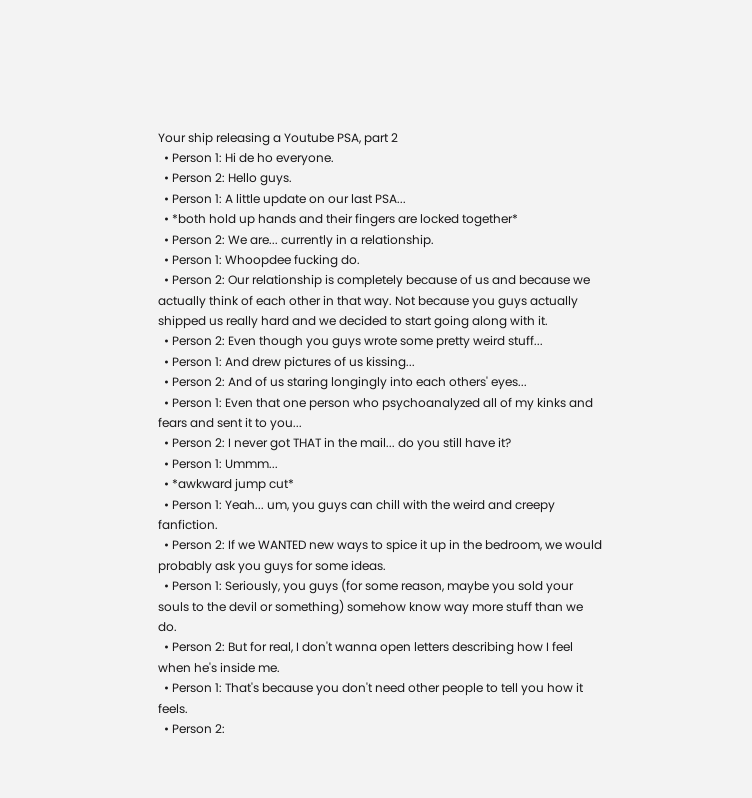Your ship releasing a Youtube PSA, part 2
  • Person 1: Hi de ho everyone.
  • Person 2: Hello guys.
  • Person 1: A little update on our last PSA...
  • *both hold up hands and their fingers are locked together*
  • Person 2: We are... currently in a relationship.
  • Person 1: Whoopdee fucking do.
  • Person 2: Our relationship is completely because of us and because we actually think of each other in that way. Not because you guys actually shipped us really hard and we decided to start going along with it.
  • Person 2: Even though you guys wrote some pretty weird stuff...
  • Person 1: And drew pictures of us kissing...
  • Person 2: And of us staring longingly into each others' eyes...
  • Person 1: Even that one person who psychoanalyzed all of my kinks and fears and sent it to you...
  • Person 2: I never got THAT in the mail... do you still have it?
  • Person 1: Ummm...
  • *awkward jump cut*
  • Person 1: Yeah... um, you guys can chill with the weird and creepy fanfiction.
  • Person 2: If we WANTED new ways to spice it up in the bedroom, we would probably ask you guys for some ideas.
  • Person 1: Seriously, you guys (for some reason, maybe you sold your souls to the devil or something) somehow know way more stuff than we do.
  • Person 2: But for real, I don't wanna open letters describing how I feel when he's inside me.
  • Person 1: That's because you don't need other people to tell you how it feels.
  • Person 2: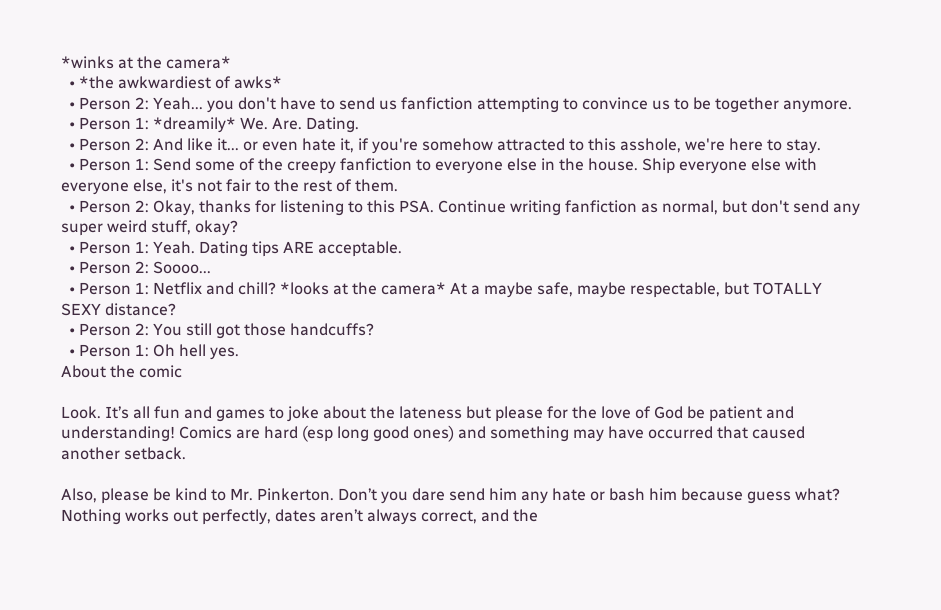*winks at the camera*
  • *the awkwardiest of awks*
  • Person 2: Yeah... you don't have to send us fanfiction attempting to convince us to be together anymore.
  • Person 1: *dreamily* We. Are. Dating.
  • Person 2: And like it... or even hate it, if you're somehow attracted to this asshole, we're here to stay.
  • Person 1: Send some of the creepy fanfiction to everyone else in the house. Ship everyone else with everyone else, it's not fair to the rest of them.
  • Person 2: Okay, thanks for listening to this PSA. Continue writing fanfiction as normal, but don't send any super weird stuff, okay?
  • Person 1: Yeah. Dating tips ARE acceptable.
  • Person 2: Soooo...
  • Person 1: Netflix and chill? *looks at the camera* At a maybe safe, maybe respectable, but TOTALLY SEXY distance?
  • Person 2: You still got those handcuffs?
  • Person 1: Oh hell yes.
About the comic

Look. It’s all fun and games to joke about the lateness but please for the love of God be patient and understanding! Comics are hard (esp long good ones) and something may have occurred that caused another setback.

Also, please be kind to Mr. Pinkerton. Don’t you dare send him any hate or bash him because guess what? Nothing works out perfectly, dates aren’t always correct, and the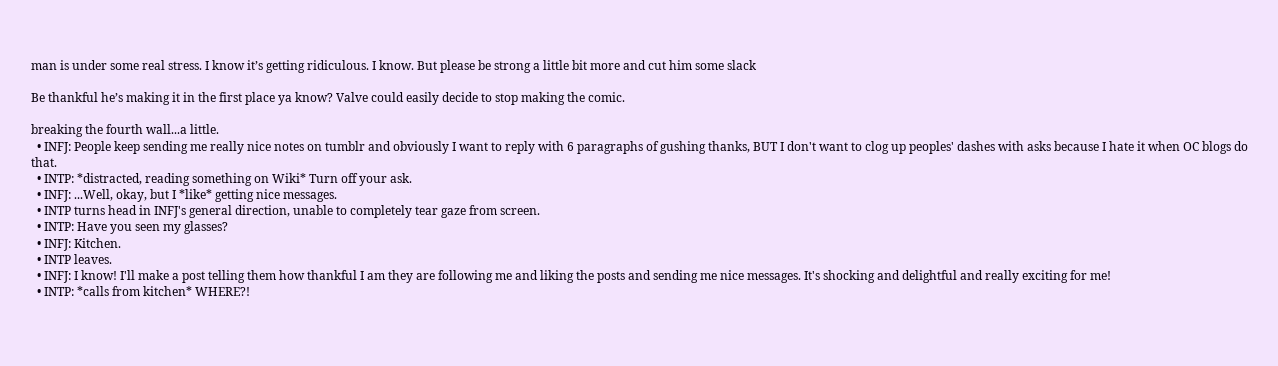man is under some real stress. I know it’s getting ridiculous. I know. But please be strong a little bit more and cut him some slack

Be thankful he’s making it in the first place ya know? Valve could easily decide to stop making the comic.

breaking the fourth wall...a little.
  • INFJ: People keep sending me really nice notes on tumblr and obviously I want to reply with 6 paragraphs of gushing thanks, BUT I don't want to clog up peoples' dashes with asks because I hate it when OC blogs do that.
  • INTP: *distracted, reading something on Wiki* Turn off your ask.
  • INFJ: ...Well, okay, but I *like* getting nice messages.
  • INTP turns head in INFJ's general direction, unable to completely tear gaze from screen.
  • INTP: Have you seen my glasses?
  • INFJ: Kitchen.
  • INTP leaves.
  • INFJ: I know! I'll make a post telling them how thankful I am they are following me and liking the posts and sending me nice messages. It's shocking and delightful and really exciting for me!
  • INTP: *calls from kitchen* WHERE?!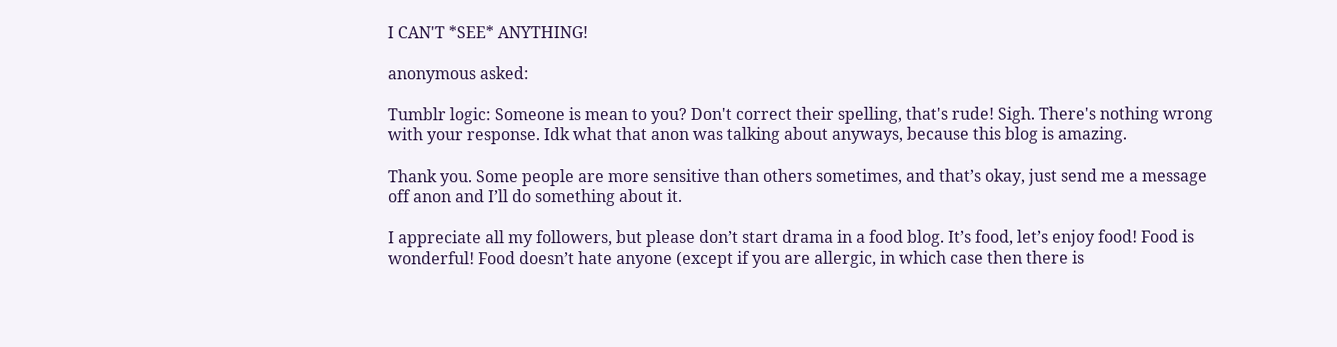I CAN'T *SEE* ANYTHING!

anonymous asked:

Tumblr logic: Someone is mean to you? Don't correct their spelling, that's rude! Sigh. There's nothing wrong with your response. Idk what that anon was talking about anyways, because this blog is amazing.

Thank you. Some people are more sensitive than others sometimes, and that’s okay, just send me a message off anon and I’ll do something about it.

I appreciate all my followers, but please don’t start drama in a food blog. It’s food, let’s enjoy food! Food is wonderful! Food doesn’t hate anyone (except if you are allergic, in which case then there is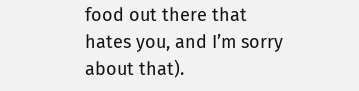food out there that hates you, and I’m sorry about that).